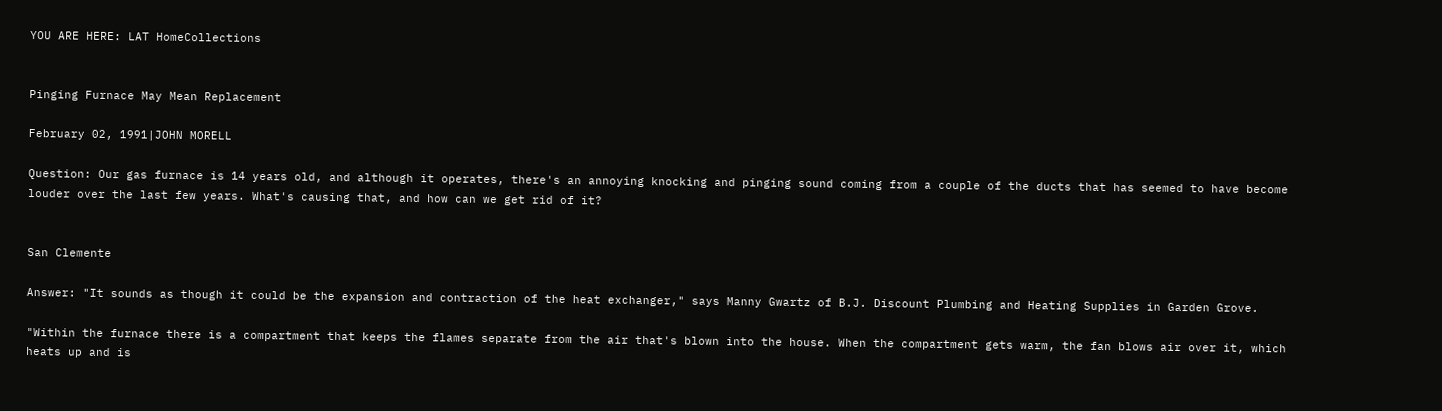YOU ARE HERE: LAT HomeCollections


Pinging Furnace May Mean Replacement

February 02, 1991|JOHN MORELL

Question: Our gas furnace is 14 years old, and although it operates, there's an annoying knocking and pinging sound coming from a couple of the ducts that has seemed to have become louder over the last few years. What's causing that, and how can we get rid of it?


San Clemente

Answer: "It sounds as though it could be the expansion and contraction of the heat exchanger," says Manny Gwartz of B.J. Discount Plumbing and Heating Supplies in Garden Grove.

"Within the furnace there is a compartment that keeps the flames separate from the air that's blown into the house. When the compartment gets warm, the fan blows air over it, which heats up and is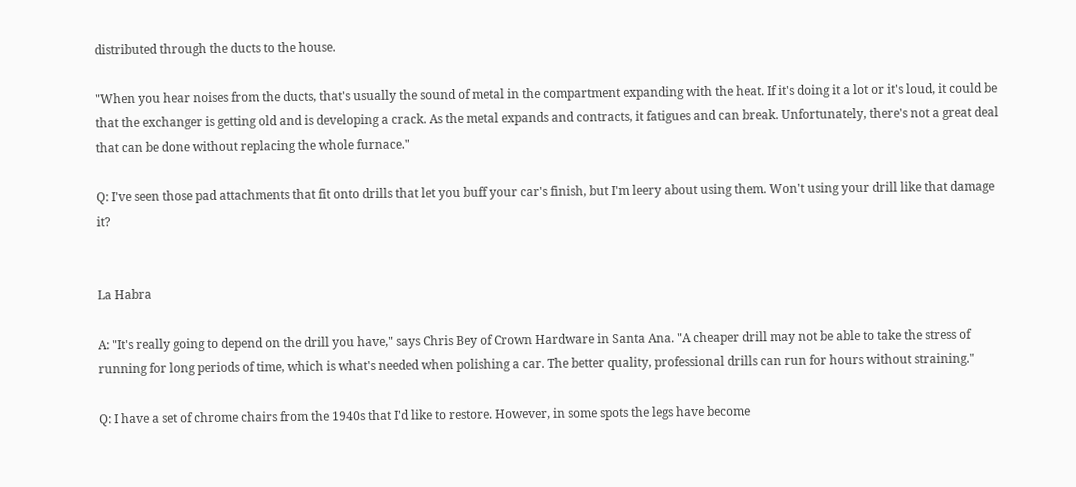distributed through the ducts to the house.

"When you hear noises from the ducts, that's usually the sound of metal in the compartment expanding with the heat. If it's doing it a lot or it's loud, it could be that the exchanger is getting old and is developing a crack. As the metal expands and contracts, it fatigues and can break. Unfortunately, there's not a great deal that can be done without replacing the whole furnace."

Q: I've seen those pad attachments that fit onto drills that let you buff your car's finish, but I'm leery about using them. Won't using your drill like that damage it?


La Habra

A: "It's really going to depend on the drill you have," says Chris Bey of Crown Hardware in Santa Ana. "A cheaper drill may not be able to take the stress of running for long periods of time, which is what's needed when polishing a car. The better quality, professional drills can run for hours without straining."

Q: I have a set of chrome chairs from the 1940s that I'd like to restore. However, in some spots the legs have become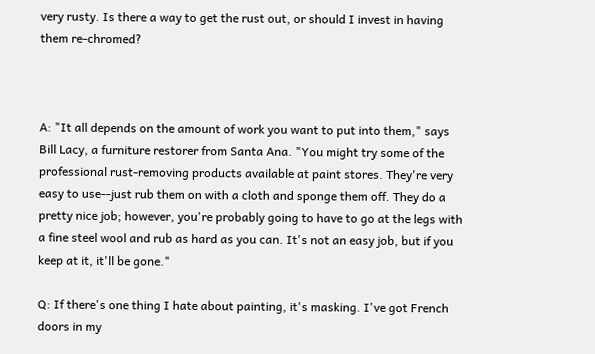very rusty. Is there a way to get the rust out, or should I invest in having them re-chromed?



A: "It all depends on the amount of work you want to put into them," says Bill Lacy, a furniture restorer from Santa Ana. "You might try some of the professional rust-removing products available at paint stores. They're very easy to use--just rub them on with a cloth and sponge them off. They do a pretty nice job; however, you're probably going to have to go at the legs with a fine steel wool and rub as hard as you can. It's not an easy job, but if you keep at it, it'll be gone."

Q: If there's one thing I hate about painting, it's masking. I've got French doors in my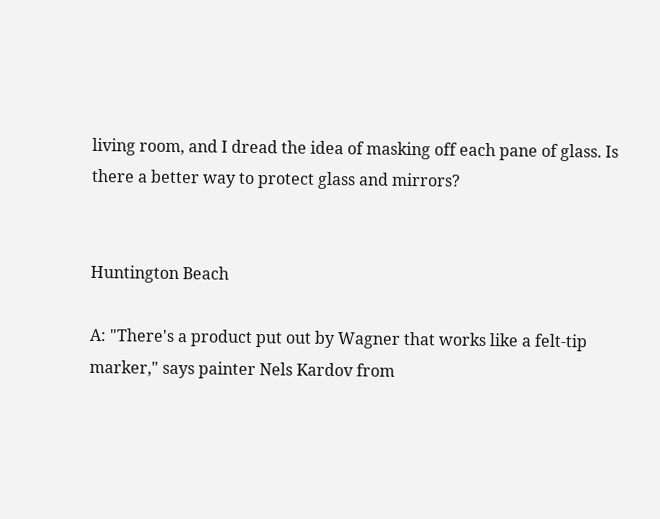living room, and I dread the idea of masking off each pane of glass. Is there a better way to protect glass and mirrors?


Huntington Beach

A: "There's a product put out by Wagner that works like a felt-tip marker," says painter Nels Kardov from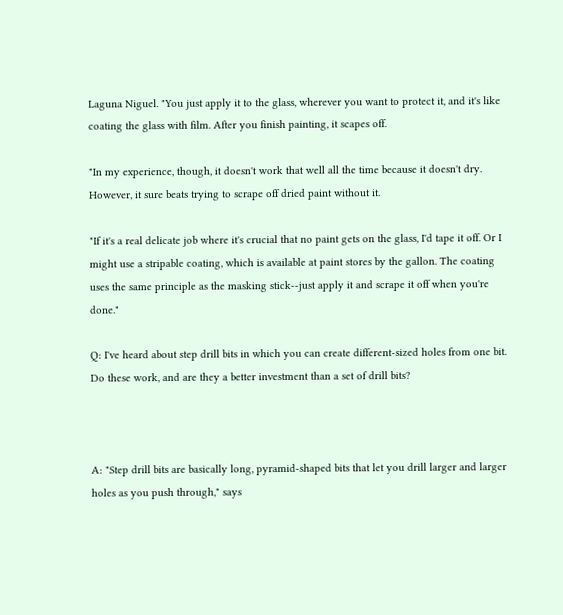Laguna Niguel. "You just apply it to the glass, wherever you want to protect it, and it's like coating the glass with film. After you finish painting, it scapes off.

"In my experience, though, it doesn't work that well all the time because it doesn't dry. However, it sure beats trying to scrape off dried paint without it.

"If it's a real delicate job where it's crucial that no paint gets on the glass, I'd tape it off. Or I might use a stripable coating, which is available at paint stores by the gallon. The coating uses the same principle as the masking stick--just apply it and scrape it off when you're done."

Q: I've heard about step drill bits in which you can create different-sized holes from one bit. Do these work, and are they a better investment than a set of drill bits?



A: "Step drill bits are basically long, pyramid-shaped bits that let you drill larger and larger holes as you push through," says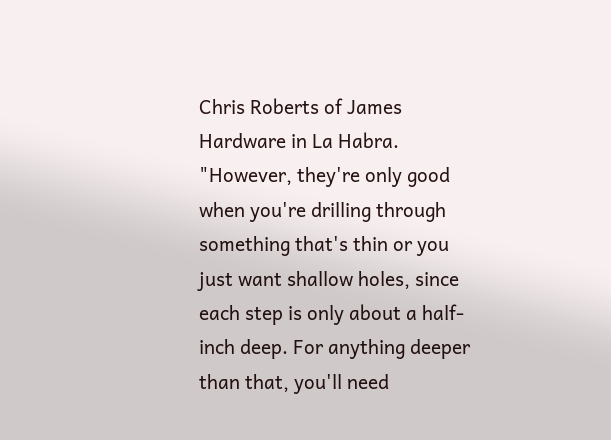Chris Roberts of James Hardware in La Habra. "However, they're only good when you're drilling through something that's thin or you just want shallow holes, since each step is only about a half-inch deep. For anything deeper than that, you'll need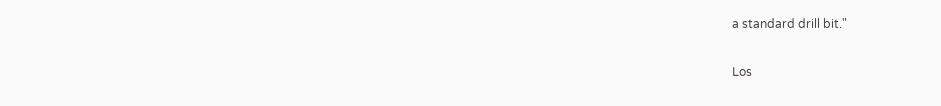a standard drill bit."

Los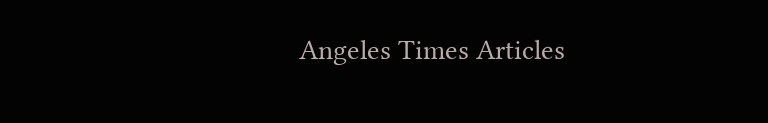Angeles Times Articles